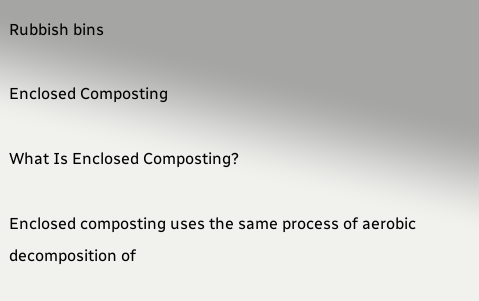Rubbish bins

Enclosed Composting

What Is Enclosed Composting?

Enclosed composting uses the same process of aerobic decomposition of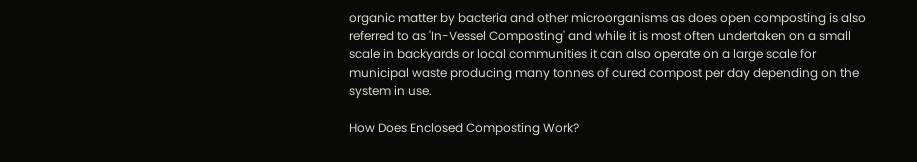organic matter by bacteria and other microorganisms as does open composting is also referred to as 'In-Vessel Composting' and while it is most often undertaken on a small scale in backyards or local communities it can also operate on a large scale for municipal waste producing many tonnes of cured compost per day depending on the system in use.

How Does Enclosed Composting Work?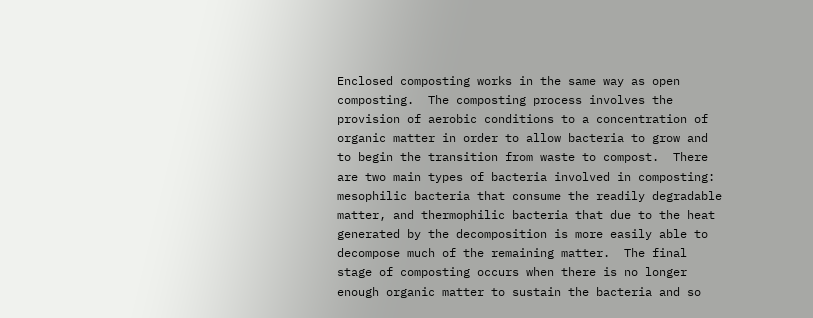Enclosed composting works in the same way as open composting.  The composting process involves the provision of aerobic conditions to a concentration of organic matter in order to allow bacteria to grow and to begin the transition from waste to compost.  There are two main types of bacteria involved in composting: mesophilic bacteria that consume the readily degradable matter, and thermophilic bacteria that due to the heat generated by the decomposition is more easily able to decompose much of the remaining matter.  The final stage of composting occurs when there is no longer enough organic matter to sustain the bacteria and so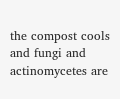the compost cools and fungi and actinomycetes are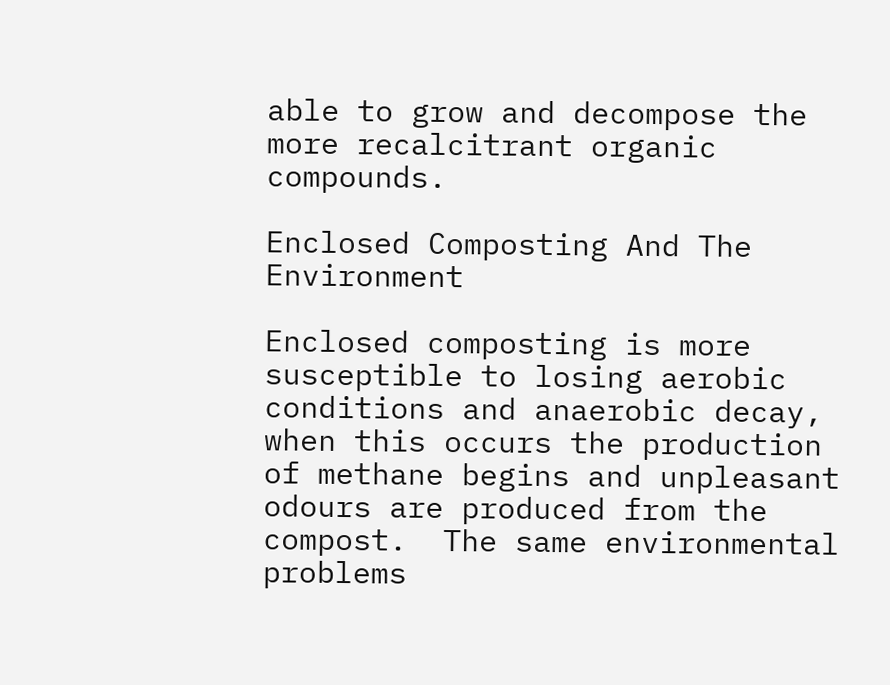able to grow and decompose the more recalcitrant organic compounds.

Enclosed Composting And The Environment

Enclosed composting is more susceptible to losing aerobic conditions and anaerobic decay, when this occurs the production of methane begins and unpleasant odours are produced from the compost.  The same environmental problems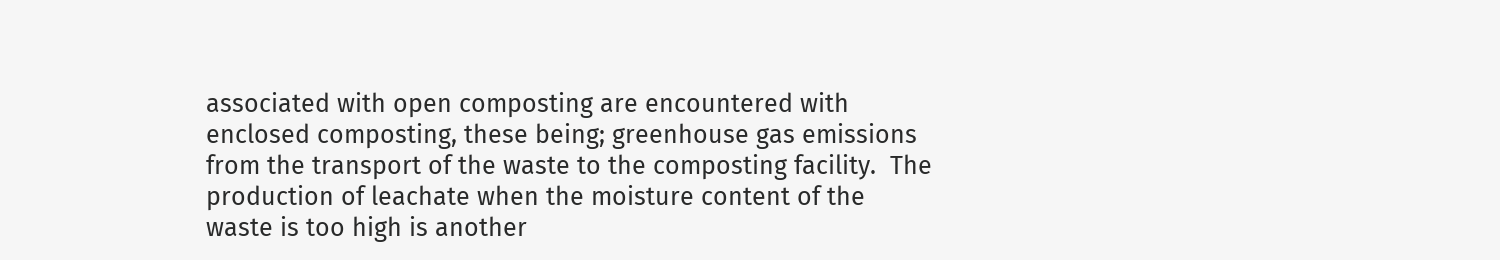associated with open composting are encountered with enclosed composting, these being; greenhouse gas emissions from the transport of the waste to the composting facility.  The production of leachate when the moisture content of the waste is too high is another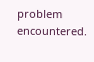problem encountered.